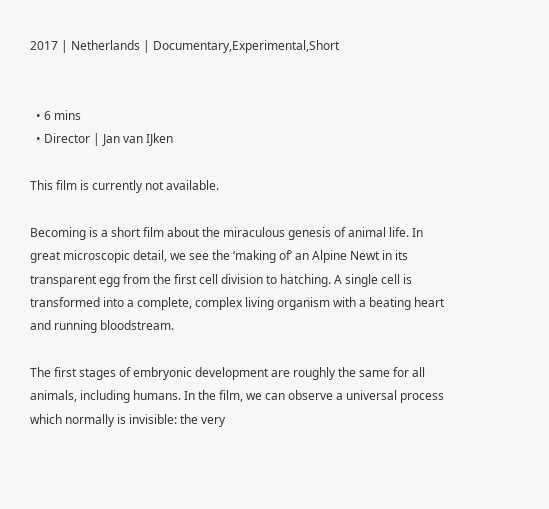2017 | Netherlands | Documentary,Experimental,Short


  • 6 mins
  • Director | Jan van IJken

This film is currently not available.

Becoming is a short film about the miraculous genesis of animal life. In great microscopic detail, we see the ‘making of’ an Alpine Newt in its transparent egg from the first cell division to hatching. A single cell is transformed into a complete, complex living organism with a beating heart and running bloodstream.

The first stages of embryonic development are roughly the same for all animals, including humans. In the film, we can observe a universal process which normally is invisible: the very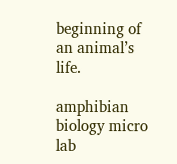beginning of an animal’s life.

amphibian biology micro lab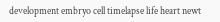development embryo cell timelapse life heart newt